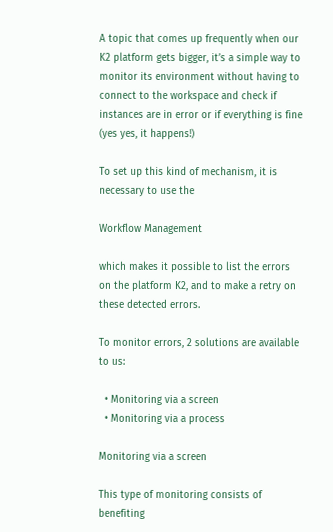A topic that comes up frequently when our K2 platform gets bigger, it’s a simple way to monitor its environment without having to connect to the workspace and check if instances are in error or if everything is fine (yes yes, it happens!)

To set up this kind of mechanism, it is necessary to use the

Workflow Management

which makes it possible to list the errors on the platform K2, and to make a retry on these detected errors.

To monitor errors, 2 solutions are available to us:

  • Monitoring via a screen
  • Monitoring via a process

Monitoring via a screen

This type of monitoring consists of benefiting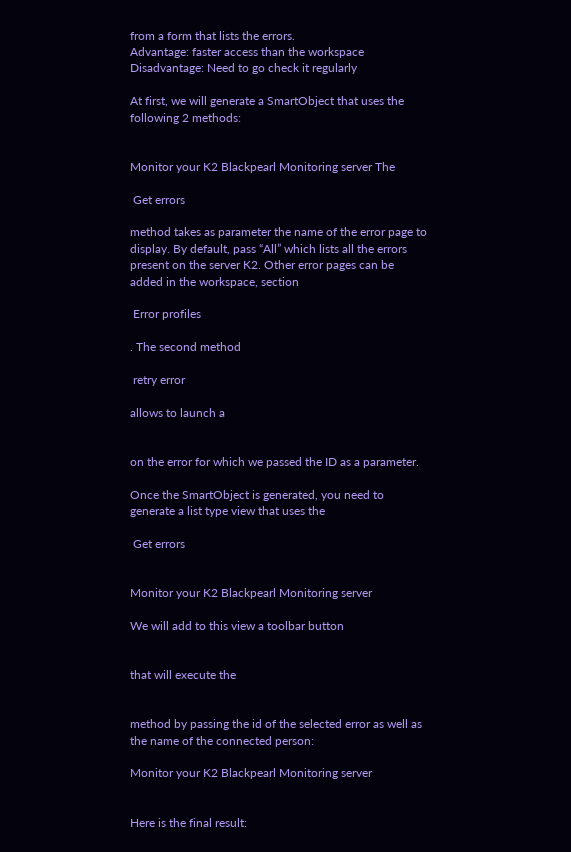from a form that lists the errors.
Advantage: faster access than the workspace
Disadvantage: Need to go check it regularly

At first, we will generate a SmartObject that uses the following 2 methods:


Monitor your K2 Blackpearl Monitoring server The

 Get errors

method takes as parameter the name of the error page to display. By default, pass “All” which lists all the errors present on the server K2. Other error pages can be added in the workspace, section

 Error profiles

. The second method

 retry error

allows to launch a


on the error for which we passed the ID as a parameter.

Once the SmartObject is generated, you need to generate a list type view that uses the

 Get errors


Monitor your K2 Blackpearl Monitoring server

We will add to this view a toolbar button


that will execute the


method by passing the id of the selected error as well as the name of the connected person:

Monitor your K2 Blackpearl Monitoring server


Here is the final result: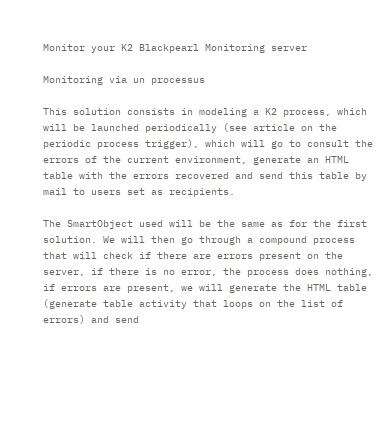Monitor your K2 Blackpearl Monitoring server

Monitoring via un processus

This solution consists in modeling a K2 process, which will be launched periodically (see article on the periodic process trigger), which will go to consult the errors of the current environment, generate an HTML table with the errors recovered and send this table by mail to users set as recipients.

The SmartObject used will be the same as for the first solution. We will then go through a compound process that will check if there are errors present on the server, if there is no error, the process does nothing, if errors are present, we will generate the HTML table (generate table activity that loops on the list of errors) and send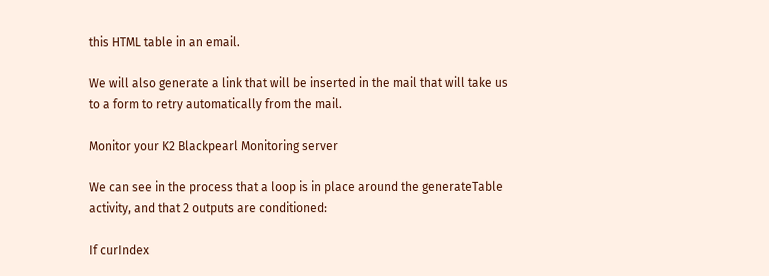this HTML table in an email.

We will also generate a link that will be inserted in the mail that will take us to a form to retry automatically from the mail.

Monitor your K2 Blackpearl Monitoring server

We can see in the process that a loop is in place around the generateTable activity, and that 2 outputs are conditioned:

If curIndex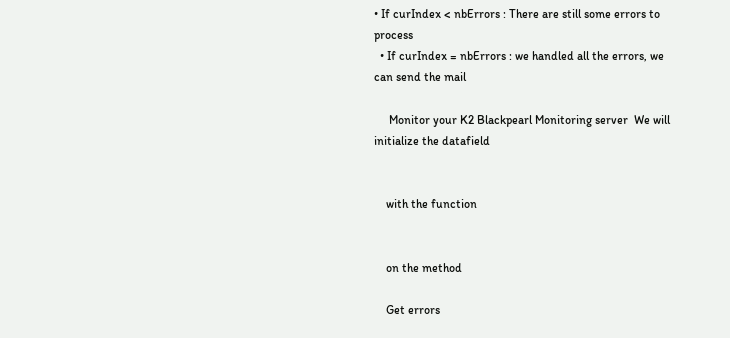• If curIndex < nbErrors : There are still some errors to process
  • If curIndex = nbErrors : we handled all the errors, we can send the mail

     Monitor your K2 Blackpearl Monitoring server  We will initialize the datafield


    with the function


    on the method

    Get errors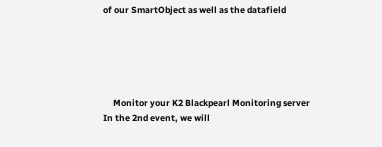of our SmartObject as well as the datafield





     Monitor your K2 Blackpearl Monitoring server  In the 2nd event, we will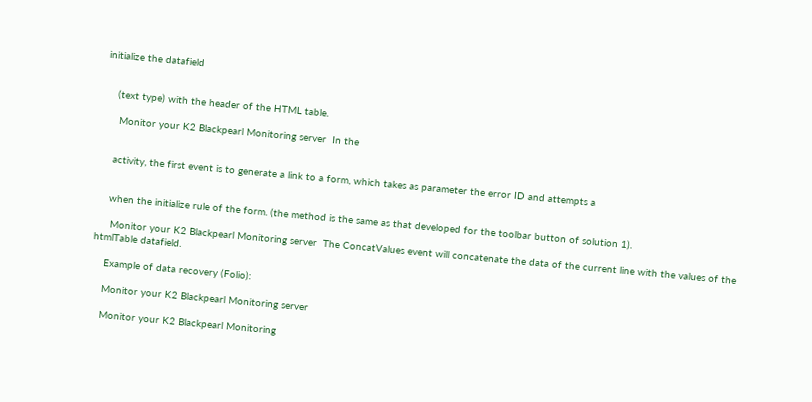initialize the datafield


    (text type) with the header of the HTML table.

     Monitor your K2 Blackpearl Monitoring server  In the


    activity, the first event is to generate a link to a form, which takes as parameter the error ID and attempts a


    when the initialize rule of the form. (the method is the same as that developed for the toolbar button of solution 1).

     Monitor your K2 Blackpearl Monitoring server  The ConcatValues event will concatenate the data of the current line with the values of the htmlTable datafield.

    Example of data recovery (Folio):

    Monitor your K2 Blackpearl Monitoring server

    Monitor your K2 Blackpearl Monitoring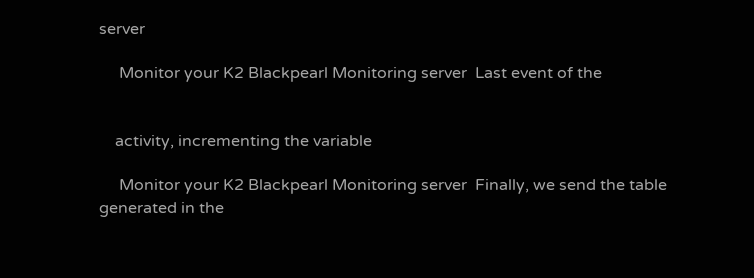server

     Monitor your K2 Blackpearl Monitoring server  Last event of the


    activity, incrementing the variable

     Monitor your K2 Blackpearl Monitoring server  Finally, we send the table generated in the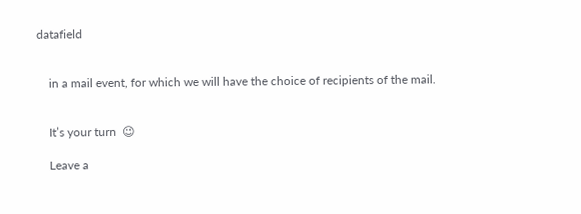datafield


    in a mail event, for which we will have the choice of recipients of the mail.


    It’s your turn  😉

    Leave a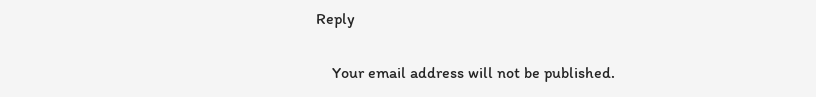Reply

    Your email address will not be published.